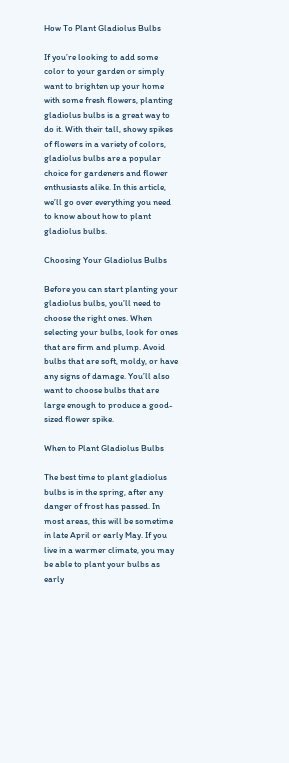How To Plant Gladiolus Bulbs

If you’re looking to add some color to your garden or simply want to brighten up your home with some fresh flowers, planting gladiolus bulbs is a great way to do it. With their tall, showy spikes of flowers in a variety of colors, gladiolus bulbs are a popular choice for gardeners and flower enthusiasts alike. In this article, we’ll go over everything you need to know about how to plant gladiolus bulbs.

Choosing Your Gladiolus Bulbs

Before you can start planting your gladiolus bulbs, you’ll need to choose the right ones. When selecting your bulbs, look for ones that are firm and plump. Avoid bulbs that are soft, moldy, or have any signs of damage. You’ll also want to choose bulbs that are large enough to produce a good-sized flower spike.

When to Plant Gladiolus Bulbs

The best time to plant gladiolus bulbs is in the spring, after any danger of frost has passed. In most areas, this will be sometime in late April or early May. If you live in a warmer climate, you may be able to plant your bulbs as early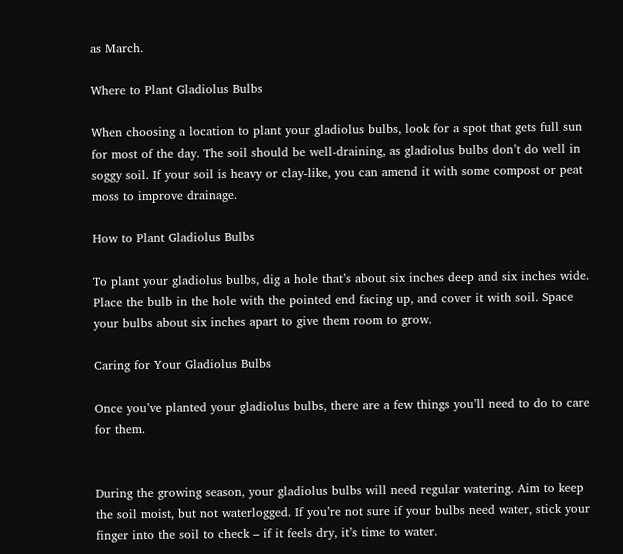as March.

Where to Plant Gladiolus Bulbs

When choosing a location to plant your gladiolus bulbs, look for a spot that gets full sun for most of the day. The soil should be well-draining, as gladiolus bulbs don’t do well in soggy soil. If your soil is heavy or clay-like, you can amend it with some compost or peat moss to improve drainage.

How to Plant Gladiolus Bulbs

To plant your gladiolus bulbs, dig a hole that’s about six inches deep and six inches wide. Place the bulb in the hole with the pointed end facing up, and cover it with soil. Space your bulbs about six inches apart to give them room to grow.

Caring for Your Gladiolus Bulbs

Once you’ve planted your gladiolus bulbs, there are a few things you’ll need to do to care for them.


During the growing season, your gladiolus bulbs will need regular watering. Aim to keep the soil moist, but not waterlogged. If you’re not sure if your bulbs need water, stick your finger into the soil to check – if it feels dry, it’s time to water.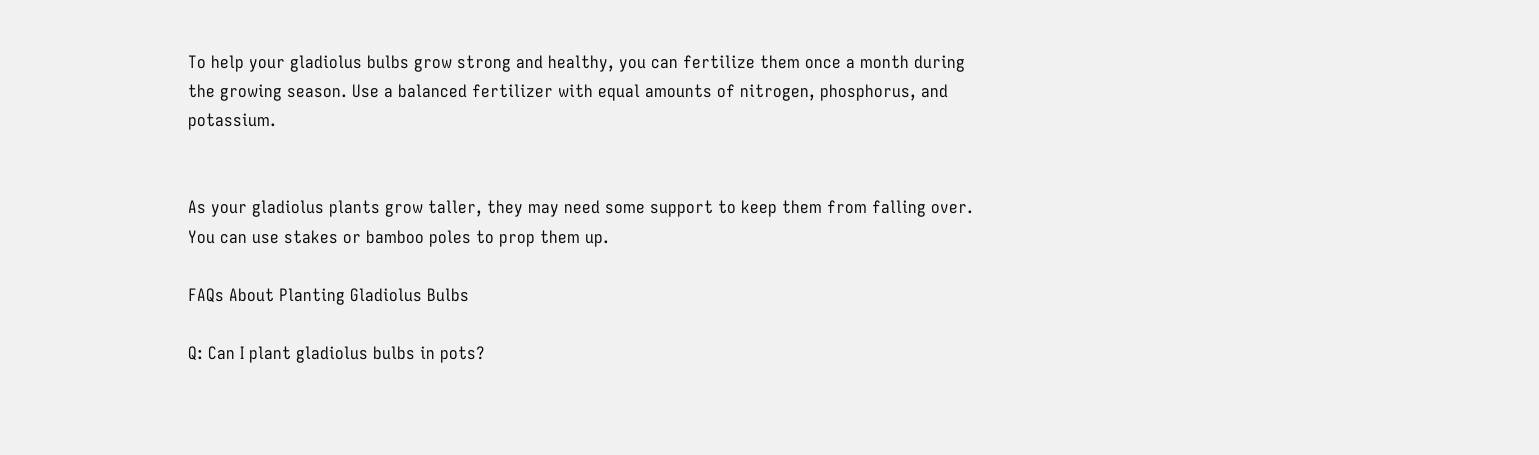To help your gladiolus bulbs grow strong and healthy, you can fertilize them once a month during the growing season. Use a balanced fertilizer with equal amounts of nitrogen, phosphorus, and potassium.


As your gladiolus plants grow taller, they may need some support to keep them from falling over. You can use stakes or bamboo poles to prop them up.

FAQs About Planting Gladiolus Bulbs

Q: Can I plant gladiolus bulbs in pots?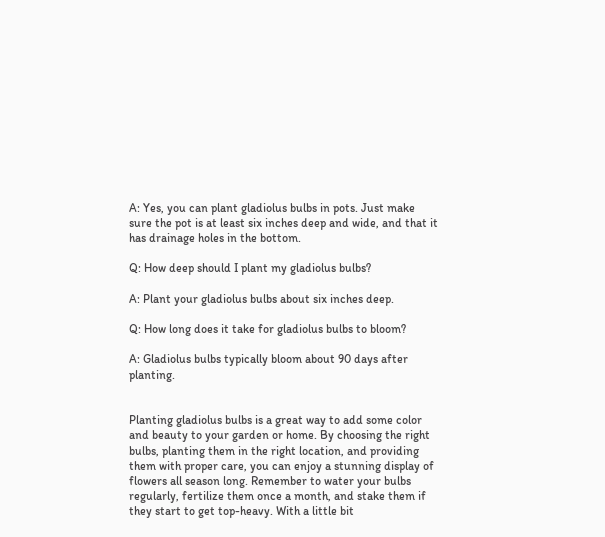A: Yes, you can plant gladiolus bulbs in pots. Just make sure the pot is at least six inches deep and wide, and that it has drainage holes in the bottom.

Q: How deep should I plant my gladiolus bulbs?

A: Plant your gladiolus bulbs about six inches deep.

Q: How long does it take for gladiolus bulbs to bloom?

A: Gladiolus bulbs typically bloom about 90 days after planting.


Planting gladiolus bulbs is a great way to add some color and beauty to your garden or home. By choosing the right bulbs, planting them in the right location, and providing them with proper care, you can enjoy a stunning display of flowers all season long. Remember to water your bulbs regularly, fertilize them once a month, and stake them if they start to get top-heavy. With a little bit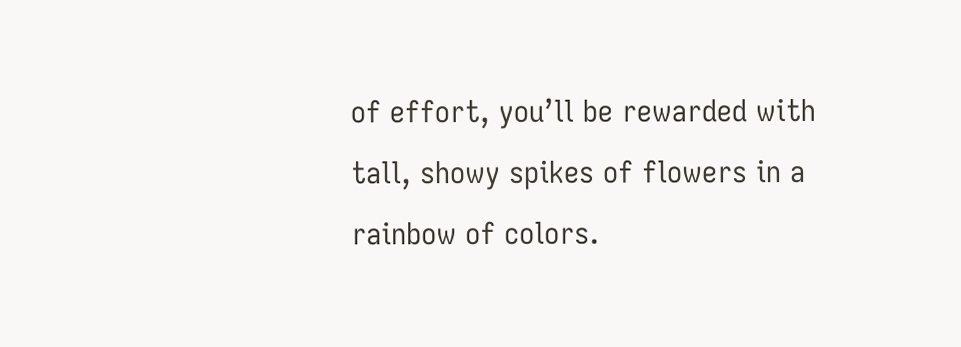of effort, you’ll be rewarded with tall, showy spikes of flowers in a rainbow of colors.